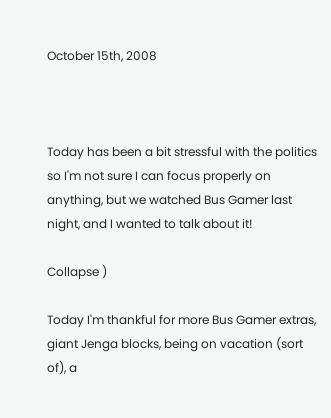October 15th, 2008



Today has been a bit stressful with the politics so I'm not sure I can focus properly on anything, but we watched Bus Gamer last night, and I wanted to talk about it!

Collapse )

Today I'm thankful for more Bus Gamer extras, giant Jenga blocks, being on vacation (sort of), a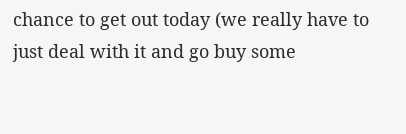chance to get out today (we really have to just deal with it and go buy some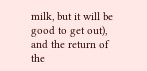milk, but it will be good to get out), and the return of the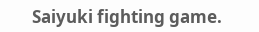Saiyuki fighting game.